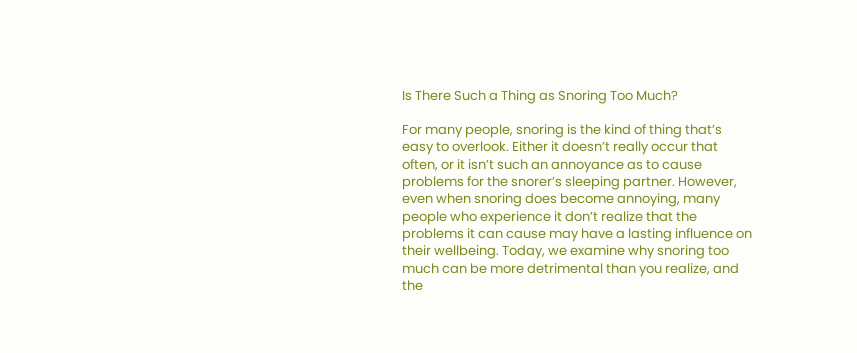Is There Such a Thing as Snoring Too Much?

For many people, snoring is the kind of thing that’s easy to overlook. Either it doesn’t really occur that often, or it isn’t such an annoyance as to cause problems for the snorer’s sleeping partner. However, even when snoring does become annoying, many people who experience it don’t realize that the problems it can cause may have a lasting influence on their wellbeing. Today, we examine why snoring too much can be more detrimental than you realize, and the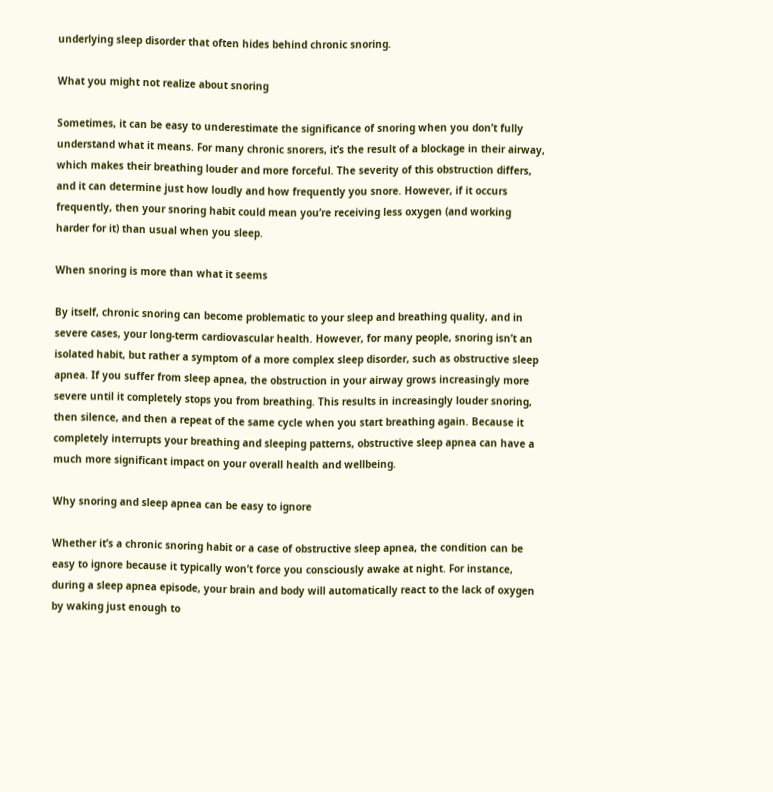underlying sleep disorder that often hides behind chronic snoring.

What you might not realize about snoring

Sometimes, it can be easy to underestimate the significance of snoring when you don’t fully understand what it means. For many chronic snorers, it’s the result of a blockage in their airway, which makes their breathing louder and more forceful. The severity of this obstruction differs, and it can determine just how loudly and how frequently you snore. However, if it occurs frequently, then your snoring habit could mean you’re receiving less oxygen (and working harder for it) than usual when you sleep.

When snoring is more than what it seems

By itself, chronic snoring can become problematic to your sleep and breathing quality, and in severe cases, your long-term cardiovascular health. However, for many people, snoring isn’t an isolated habit, but rather a symptom of a more complex sleep disorder, such as obstructive sleep apnea. If you suffer from sleep apnea, the obstruction in your airway grows increasingly more severe until it completely stops you from breathing. This results in increasingly louder snoring, then silence, and then a repeat of the same cycle when you start breathing again. Because it completely interrupts your breathing and sleeping patterns, obstructive sleep apnea can have a much more significant impact on your overall health and wellbeing.

Why snoring and sleep apnea can be easy to ignore

Whether it’s a chronic snoring habit or a case of obstructive sleep apnea, the condition can be easy to ignore because it typically won’t force you consciously awake at night. For instance, during a sleep apnea episode, your brain and body will automatically react to the lack of oxygen by waking just enough to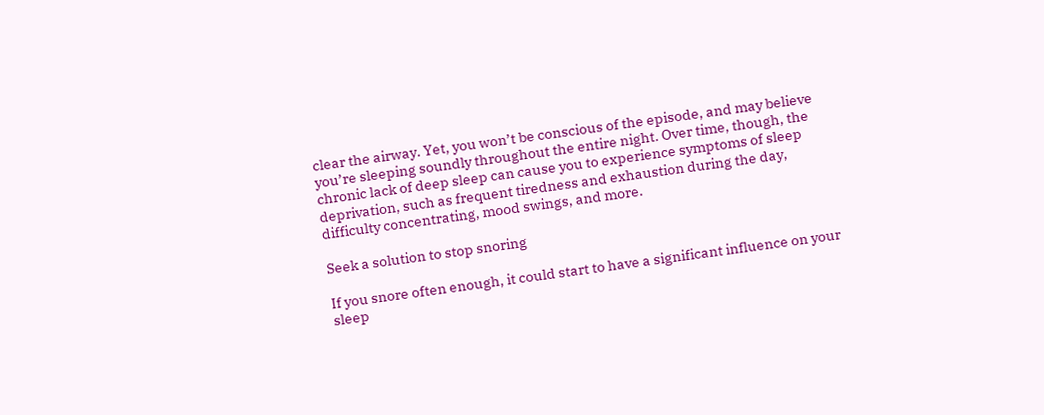clear the airway. Yet, you won’t be conscious of the episode, and may believe you’re sleeping soundly throughout the entire night. Over time, though, the chronic lack of deep sleep can cause you to experience symptoms of sleep deprivation, such as frequent tiredness and exhaustion during the day, difficulty concentrating, mood swings, and more.

Seek a solution to stop snoring

If you snore often enough, it could start to have a significant influence on your sleep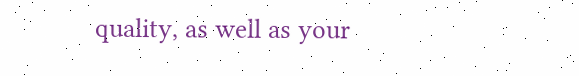quality, as well as your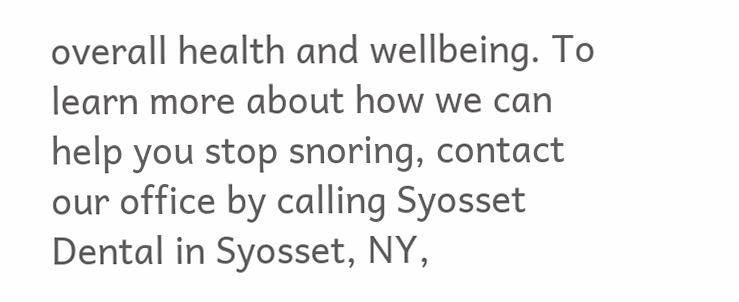overall health and wellbeing. To learn more about how we can help you stop snoring, contact our office by calling Syosset Dental in Syosset, NY,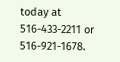today at 516-433-2211 or 516-921-1678.